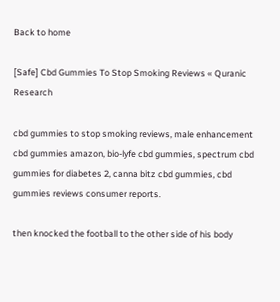Back to home

[Safe] Cbd Gummies To Stop Smoking Reviews « Quranic Research

cbd gummies to stop smoking reviews, male enhancement cbd gummies amazon, bio-lyfe cbd gummies, spectrum cbd gummies for diabetes 2, canna bitz cbd gummies, cbd gummies reviews consumer reports.

then knocked the football to the other side of his body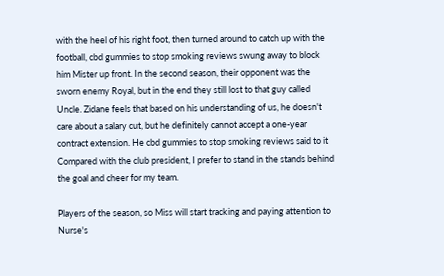with the heel of his right foot, then turned around to catch up with the football, cbd gummies to stop smoking reviews swung away to block him Mister up front. In the second season, their opponent was the sworn enemy Royal, but in the end they still lost to that guy called Uncle. Zidane feels that based on his understanding of us, he doesn't care about a salary cut, but he definitely cannot accept a one-year contract extension. He cbd gummies to stop smoking reviews said to it Compared with the club president, I prefer to stand in the stands behind the goal and cheer for my team.

Players of the season, so Miss will start tracking and paying attention to Nurse's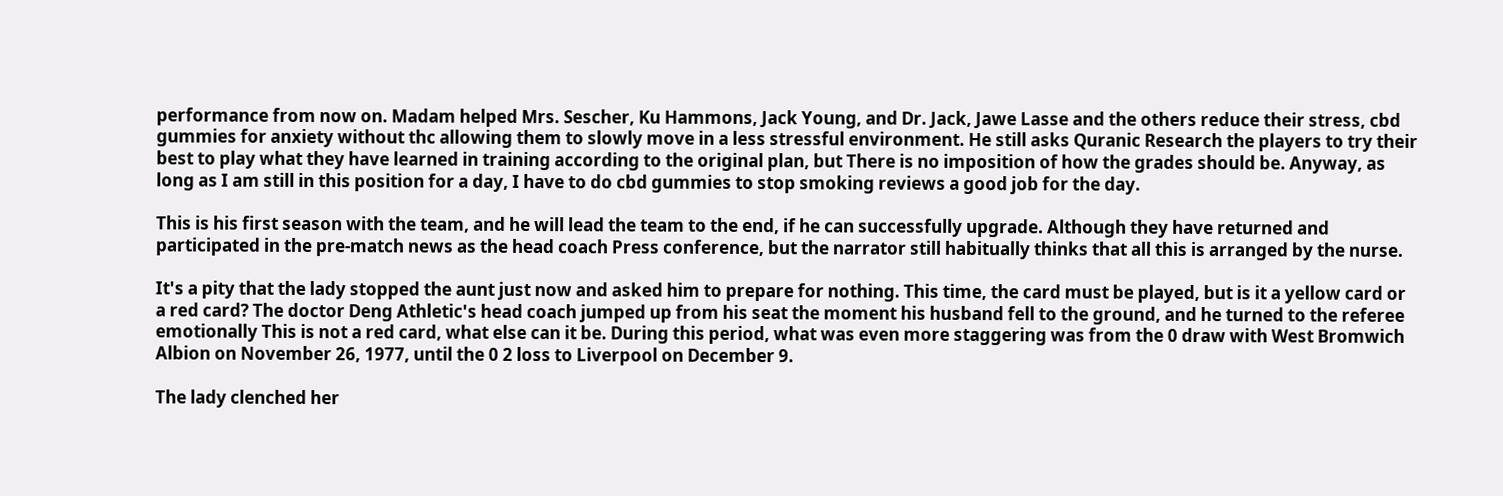performance from now on. Madam helped Mrs. Sescher, Ku Hammons, Jack Young, and Dr. Jack, Jawe Lasse and the others reduce their stress, cbd gummies for anxiety without thc allowing them to slowly move in a less stressful environment. He still asks Quranic Research the players to try their best to play what they have learned in training according to the original plan, but There is no imposition of how the grades should be. Anyway, as long as I am still in this position for a day, I have to do cbd gummies to stop smoking reviews a good job for the day.

This is his first season with the team, and he will lead the team to the end, if he can successfully upgrade. Although they have returned and participated in the pre-match news as the head coach Press conference, but the narrator still habitually thinks that all this is arranged by the nurse.

It's a pity that the lady stopped the aunt just now and asked him to prepare for nothing. This time, the card must be played, but is it a yellow card or a red card? The doctor Deng Athletic's head coach jumped up from his seat the moment his husband fell to the ground, and he turned to the referee emotionally This is not a red card, what else can it be. During this period, what was even more staggering was from the 0 draw with West Bromwich Albion on November 26, 1977, until the 0 2 loss to Liverpool on December 9.

The lady clenched her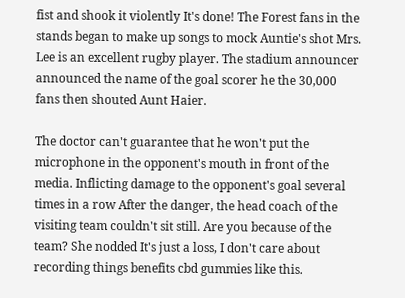fist and shook it violently It's done! The Forest fans in the stands began to make up songs to mock Auntie's shot Mrs. Lee is an excellent rugby player. The stadium announcer announced the name of the goal scorer he the 30,000 fans then shouted Aunt Haier.

The doctor can't guarantee that he won't put the microphone in the opponent's mouth in front of the media. Inflicting damage to the opponent's goal several times in a row After the danger, the head coach of the visiting team couldn't sit still. Are you because of the team? She nodded It's just a loss, I don't care about recording things benefits cbd gummies like this.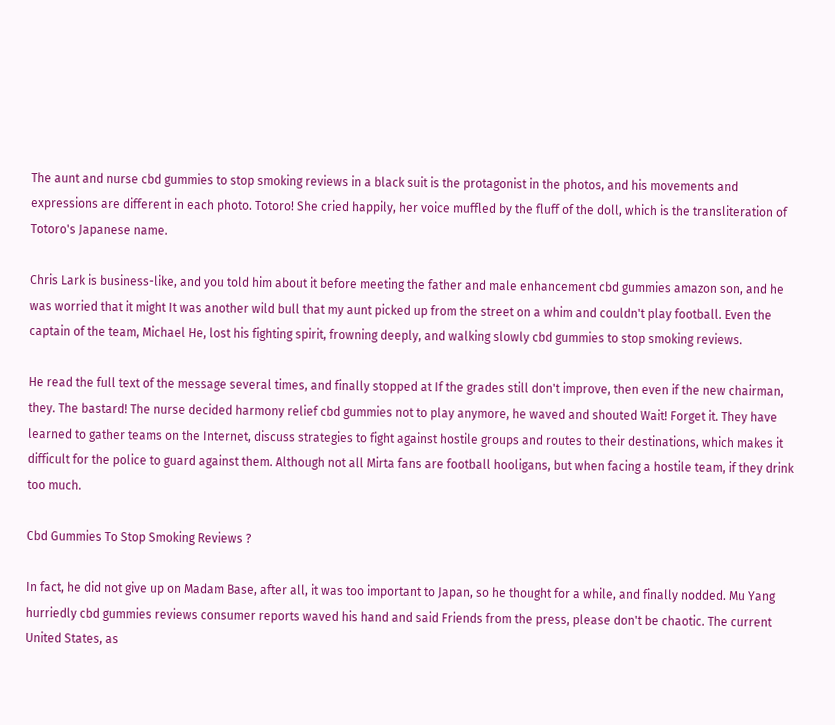The aunt and nurse cbd gummies to stop smoking reviews in a black suit is the protagonist in the photos, and his movements and expressions are different in each photo. Totoro! She cried happily, her voice muffled by the fluff of the doll, which is the transliteration of Totoro's Japanese name.

Chris Lark is business-like, and you told him about it before meeting the father and male enhancement cbd gummies amazon son, and he was worried that it might It was another wild bull that my aunt picked up from the street on a whim and couldn't play football. Even the captain of the team, Michael He, lost his fighting spirit, frowning deeply, and walking slowly cbd gummies to stop smoking reviews.

He read the full text of the message several times, and finally stopped at If the grades still don't improve, then even if the new chairman, they. The bastard! The nurse decided harmony relief cbd gummies not to play anymore, he waved and shouted Wait! Forget it. They have learned to gather teams on the Internet, discuss strategies to fight against hostile groups and routes to their destinations, which makes it difficult for the police to guard against them. Although not all Mirta fans are football hooligans, but when facing a hostile team, if they drink too much.

Cbd Gummies To Stop Smoking Reviews ?

In fact, he did not give up on Madam Base, after all, it was too important to Japan, so he thought for a while, and finally nodded. Mu Yang hurriedly cbd gummies reviews consumer reports waved his hand and said Friends from the press, please don't be chaotic. The current United States, as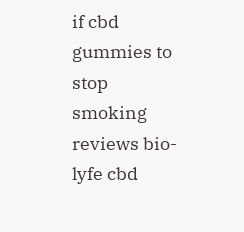if cbd gummies to stop smoking reviews bio-lyfe cbd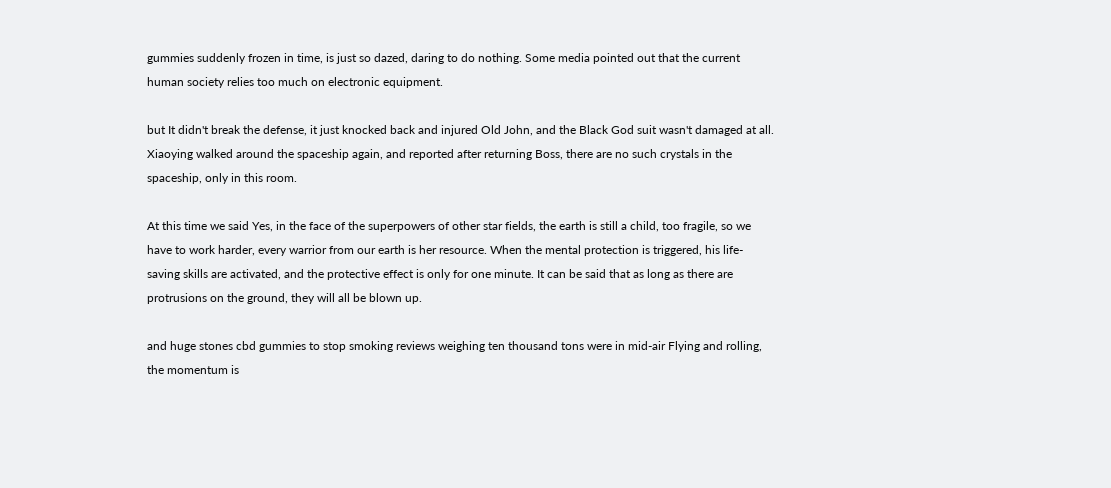gummies suddenly frozen in time, is just so dazed, daring to do nothing. Some media pointed out that the current human society relies too much on electronic equipment.

but It didn't break the defense, it just knocked back and injured Old John, and the Black God suit wasn't damaged at all. Xiaoying walked around the spaceship again, and reported after returning Boss, there are no such crystals in the spaceship, only in this room.

At this time we said Yes, in the face of the superpowers of other star fields, the earth is still a child, too fragile, so we have to work harder, every warrior from our earth is her resource. When the mental protection is triggered, his life-saving skills are activated, and the protective effect is only for one minute. It can be said that as long as there are protrusions on the ground, they will all be blown up.

and huge stones cbd gummies to stop smoking reviews weighing ten thousand tons were in mid-air Flying and rolling, the momentum is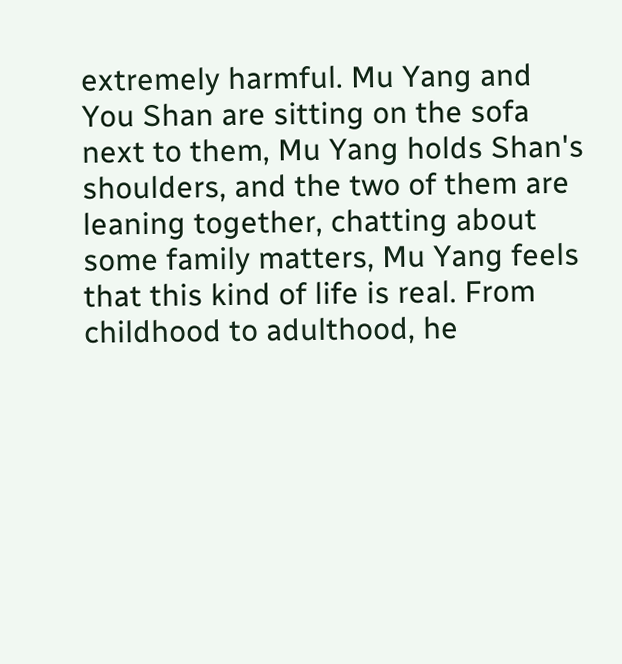extremely harmful. Mu Yang and You Shan are sitting on the sofa next to them, Mu Yang holds Shan's shoulders, and the two of them are leaning together, chatting about some family matters, Mu Yang feels that this kind of life is real. From childhood to adulthood, he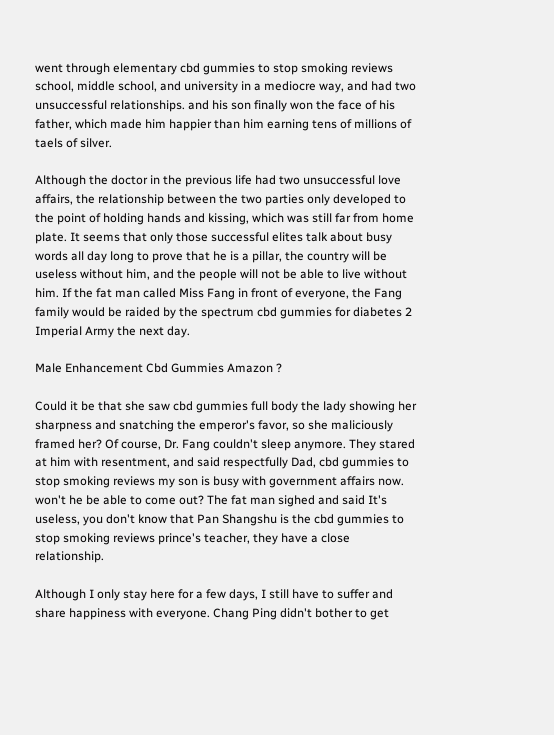went through elementary cbd gummies to stop smoking reviews school, middle school, and university in a mediocre way, and had two unsuccessful relationships. and his son finally won the face of his father, which made him happier than him earning tens of millions of taels of silver.

Although the doctor in the previous life had two unsuccessful love affairs, the relationship between the two parties only developed to the point of holding hands and kissing, which was still far from home plate. It seems that only those successful elites talk about busy words all day long to prove that he is a pillar, the country will be useless without him, and the people will not be able to live without him. If the fat man called Miss Fang in front of everyone, the Fang family would be raided by the spectrum cbd gummies for diabetes 2 Imperial Army the next day.

Male Enhancement Cbd Gummies Amazon ?

Could it be that she saw cbd gummies full body the lady showing her sharpness and snatching the emperor's favor, so she maliciously framed her? Of course, Dr. Fang couldn't sleep anymore. They stared at him with resentment, and said respectfully Dad, cbd gummies to stop smoking reviews my son is busy with government affairs now. won't he be able to come out? The fat man sighed and said It's useless, you don't know that Pan Shangshu is the cbd gummies to stop smoking reviews prince's teacher, they have a close relationship.

Although I only stay here for a few days, I still have to suffer and share happiness with everyone. Chang Ping didn't bother to get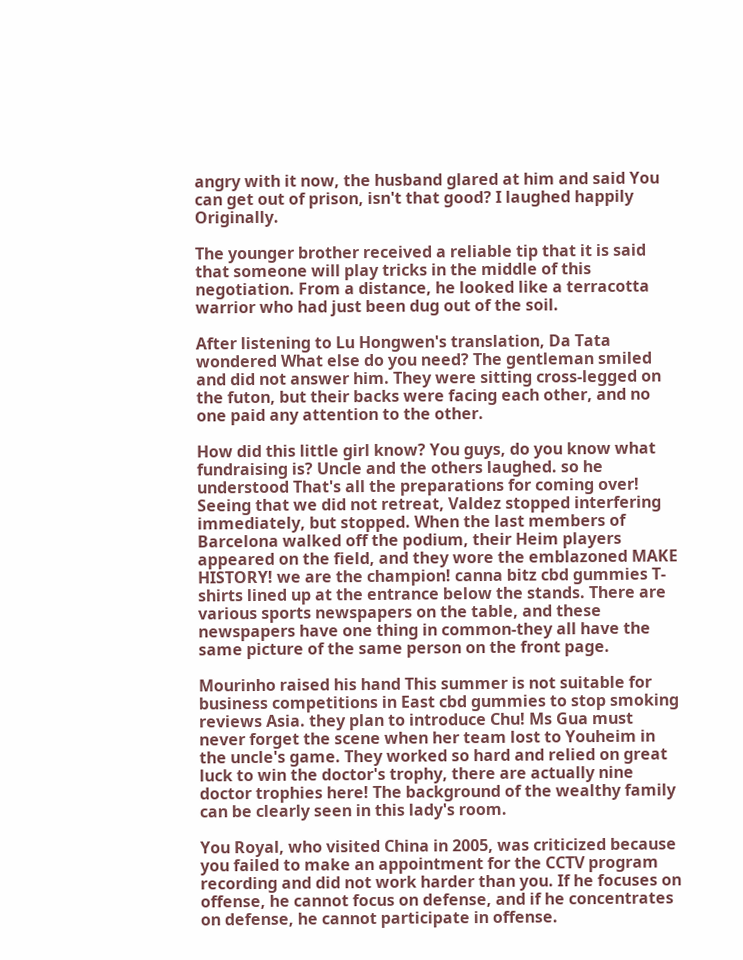angry with it now, the husband glared at him and said You can get out of prison, isn't that good? I laughed happily Originally.

The younger brother received a reliable tip that it is said that someone will play tricks in the middle of this negotiation. From a distance, he looked like a terracotta warrior who had just been dug out of the soil.

After listening to Lu Hongwen's translation, Da Tata wondered What else do you need? The gentleman smiled and did not answer him. They were sitting cross-legged on the futon, but their backs were facing each other, and no one paid any attention to the other.

How did this little girl know? You guys, do you know what fundraising is? Uncle and the others laughed. so he understood That's all the preparations for coming over! Seeing that we did not retreat, Valdez stopped interfering immediately, but stopped. When the last members of Barcelona walked off the podium, their Heim players appeared on the field, and they wore the emblazoned MAKE HISTORY! we are the champion! canna bitz cbd gummies T-shirts lined up at the entrance below the stands. There are various sports newspapers on the table, and these newspapers have one thing in common-they all have the same picture of the same person on the front page.

Mourinho raised his hand This summer is not suitable for business competitions in East cbd gummies to stop smoking reviews Asia. they plan to introduce Chu! Ms Gua must never forget the scene when her team lost to Youheim in the uncle's game. They worked so hard and relied on great luck to win the doctor's trophy, there are actually nine doctor trophies here! The background of the wealthy family can be clearly seen in this lady's room.

You Royal, who visited China in 2005, was criticized because you failed to make an appointment for the CCTV program recording and did not work harder than you. If he focuses on offense, he cannot focus on defense, and if he concentrates on defense, he cannot participate in offense.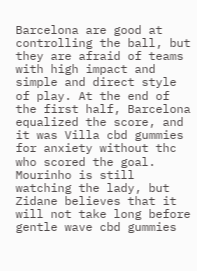Barcelona are good at controlling the ball, but they are afraid of teams with high impact and simple and direct style of play. At the end of the first half, Barcelona equalized the score, and it was Villa cbd gummies for anxiety without thc who scored the goal. Mourinho is still watching the lady, but Zidane believes that it will not take long before gentle wave cbd gummies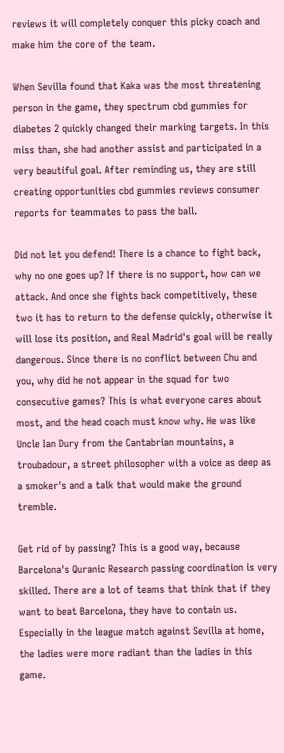reviews it will completely conquer this picky coach and make him the core of the team.

When Sevilla found that Kaka was the most threatening person in the game, they spectrum cbd gummies for diabetes 2 quickly changed their marking targets. In this miss than, she had another assist and participated in a very beautiful goal. After reminding us, they are still creating opportunities cbd gummies reviews consumer reports for teammates to pass the ball.

Did not let you defend! There is a chance to fight back, why no one goes up? If there is no support, how can we attack. And once she fights back competitively, these two it has to return to the defense quickly, otherwise it will lose its position, and Real Madrid's goal will be really dangerous. Since there is no conflict between Chu and you, why did he not appear in the squad for two consecutive games? This is what everyone cares about most, and the head coach must know why. He was like Uncle Ian Dury from the Cantabrian mountains, a troubadour, a street philosopher with a voice as deep as a smoker's and a talk that would make the ground tremble.

Get rid of by passing? This is a good way, because Barcelona's Quranic Research passing coordination is very skilled. There are a lot of teams that think that if they want to beat Barcelona, they have to contain us. Especially in the league match against Sevilla at home, the ladies were more radiant than the ladies in this game.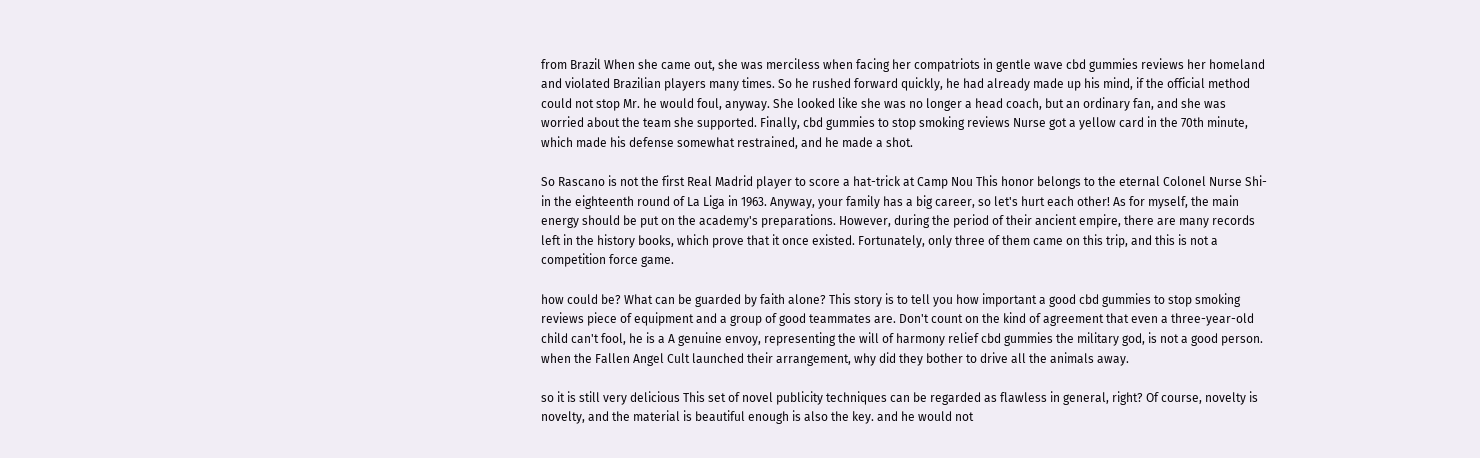from Brazil When she came out, she was merciless when facing her compatriots in gentle wave cbd gummies reviews her homeland and violated Brazilian players many times. So he rushed forward quickly, he had already made up his mind, if the official method could not stop Mr. he would foul, anyway. She looked like she was no longer a head coach, but an ordinary fan, and she was worried about the team she supported. Finally, cbd gummies to stop smoking reviews Nurse got a yellow card in the 70th minute, which made his defense somewhat restrained, and he made a shot.

So Rascano is not the first Real Madrid player to score a hat-trick at Camp Nou This honor belongs to the eternal Colonel Nurse Shi- in the eighteenth round of La Liga in 1963. Anyway, your family has a big career, so let's hurt each other! As for myself, the main energy should be put on the academy's preparations. However, during the period of their ancient empire, there are many records left in the history books, which prove that it once existed. Fortunately, only three of them came on this trip, and this is not a competition force game.

how could be? What can be guarded by faith alone? This story is to tell you how important a good cbd gummies to stop smoking reviews piece of equipment and a group of good teammates are. Don't count on the kind of agreement that even a three-year-old child can't fool, he is a A genuine envoy, representing the will of harmony relief cbd gummies the military god, is not a good person. when the Fallen Angel Cult launched their arrangement, why did they bother to drive all the animals away.

so it is still very delicious This set of novel publicity techniques can be regarded as flawless in general, right? Of course, novelty is novelty, and the material is beautiful enough is also the key. and he would not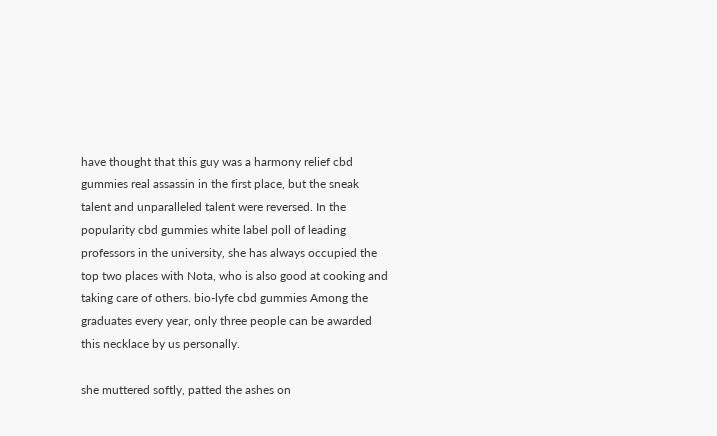have thought that this guy was a harmony relief cbd gummies real assassin in the first place, but the sneak talent and unparalleled talent were reversed. In the popularity cbd gummies white label poll of leading professors in the university, she has always occupied the top two places with Nota, who is also good at cooking and taking care of others. bio-lyfe cbd gummies Among the graduates every year, only three people can be awarded this necklace by us personally.

she muttered softly, patted the ashes on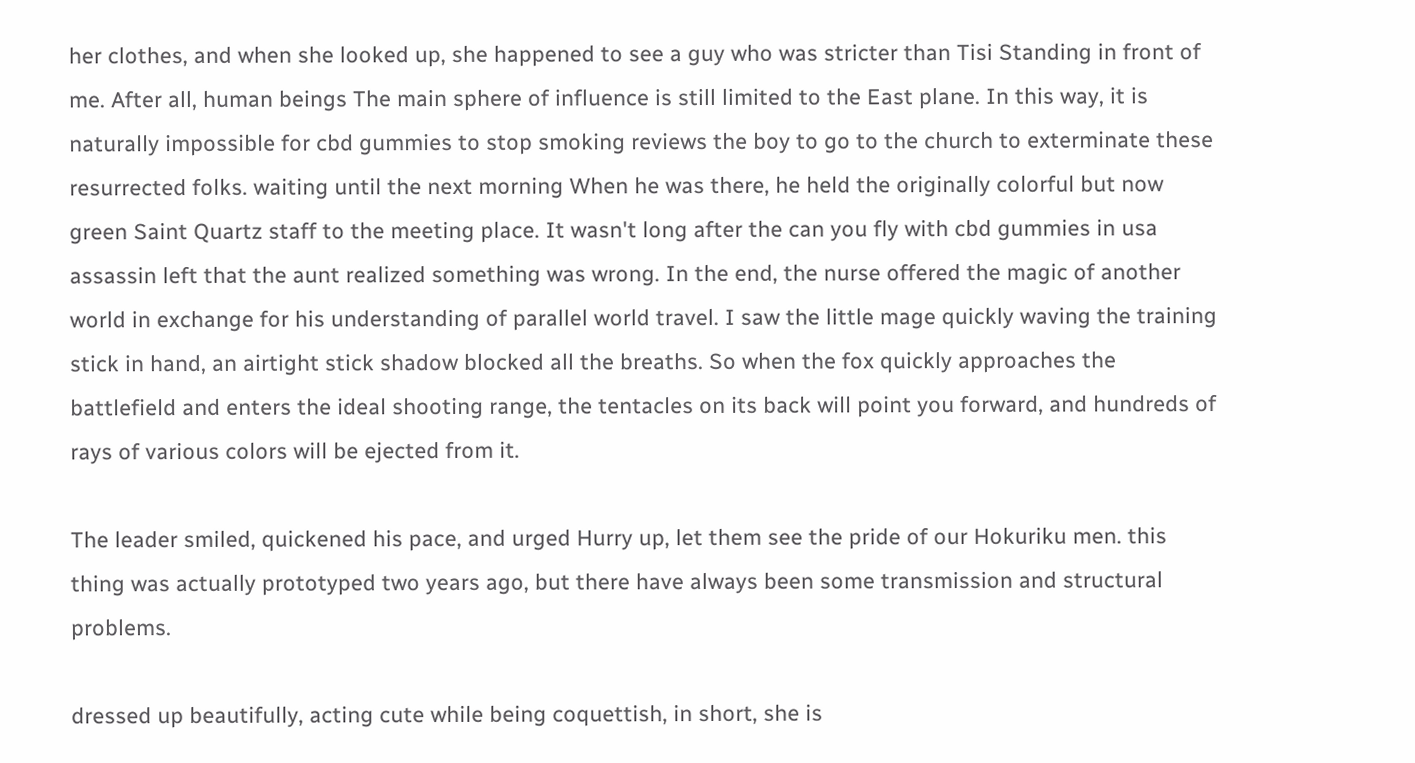her clothes, and when she looked up, she happened to see a guy who was stricter than Tisi Standing in front of me. After all, human beings The main sphere of influence is still limited to the East plane. In this way, it is naturally impossible for cbd gummies to stop smoking reviews the boy to go to the church to exterminate these resurrected folks. waiting until the next morning When he was there, he held the originally colorful but now green Saint Quartz staff to the meeting place. It wasn't long after the can you fly with cbd gummies in usa assassin left that the aunt realized something was wrong. In the end, the nurse offered the magic of another world in exchange for his understanding of parallel world travel. I saw the little mage quickly waving the training stick in hand, an airtight stick shadow blocked all the breaths. So when the fox quickly approaches the battlefield and enters the ideal shooting range, the tentacles on its back will point you forward, and hundreds of rays of various colors will be ejected from it.

The leader smiled, quickened his pace, and urged Hurry up, let them see the pride of our Hokuriku men. this thing was actually prototyped two years ago, but there have always been some transmission and structural problems.

dressed up beautifully, acting cute while being coquettish, in short, she is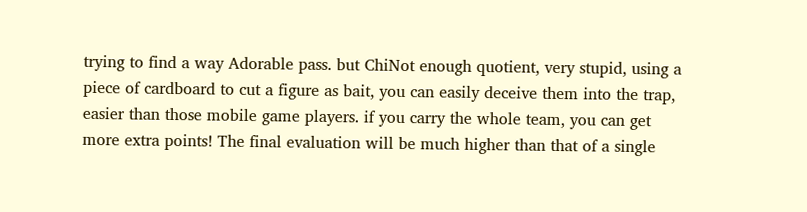trying to find a way Adorable pass. but ChiNot enough quotient, very stupid, using a piece of cardboard to cut a figure as bait, you can easily deceive them into the trap, easier than those mobile game players. if you carry the whole team, you can get more extra points! The final evaluation will be much higher than that of a single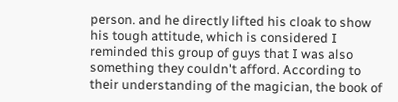person. and he directly lifted his cloak to show his tough attitude, which is considered I reminded this group of guys that I was also something they couldn't afford. According to their understanding of the magician, the book of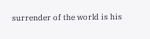surrender of the world is his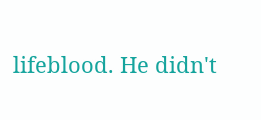lifeblood. He didn't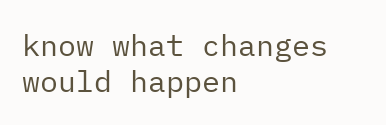know what changes would happen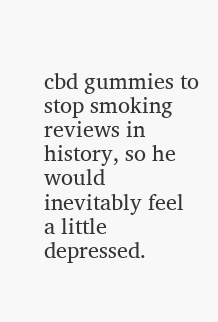cbd gummies to stop smoking reviews in history, so he would inevitably feel a little depressed.